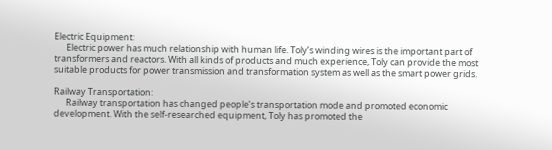Electric Equipment:
      Electric power has much relationship with human life. Toly’s winding wires is the important part of transformers and reactors. With all kinds of products and much experience, Toly can provide the most suitable products for power transmission and transformation system as well as the smart power grids.

Railway Transportation:
      Railway transportation has changed people’s transportation mode and promoted economic development. With the self-researched equipment, Toly has promoted the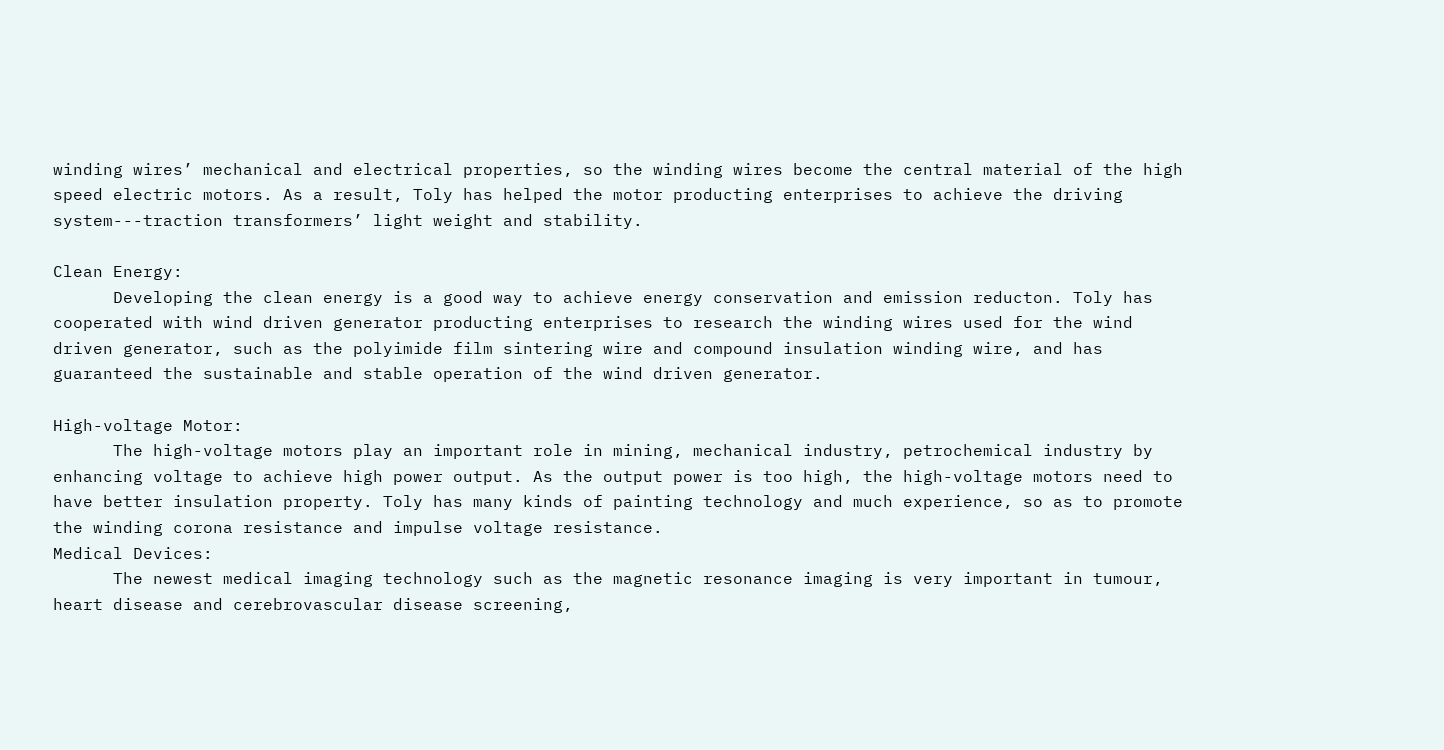winding wires’ mechanical and electrical properties, so the winding wires become the central material of the high speed electric motors. As a result, Toly has helped the motor producting enterprises to achieve the driving system---traction transformers’ light weight and stability.

Clean Energy:
      Developing the clean energy is a good way to achieve energy conservation and emission reducton. Toly has cooperated with wind driven generator producting enterprises to research the winding wires used for the wind driven generator, such as the polyimide film sintering wire and compound insulation winding wire, and has guaranteed the sustainable and stable operation of the wind driven generator.

High-voltage Motor:
      The high-voltage motors play an important role in mining, mechanical industry, petrochemical industry by enhancing voltage to achieve high power output. As the output power is too high, the high-voltage motors need to have better insulation property. Toly has many kinds of painting technology and much experience, so as to promote the winding corona resistance and impulse voltage resistance.
Medical Devices:
      The newest medical imaging technology such as the magnetic resonance imaging is very important in tumour, heart disease and cerebrovascular disease screening,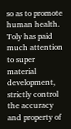so as to promote human health. Toly has paid much attention to super material development, strictly control the accuracy and property of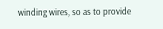winding wires, so as to provide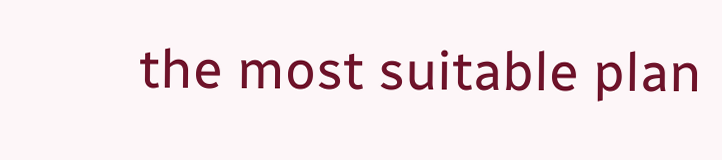the most suitable plan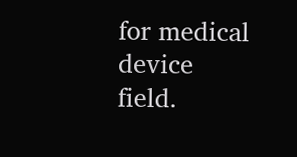for medical device field.